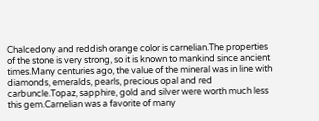Chalcedony and reddish orange color is carnelian.The properties of the stone is very strong, so it is known to mankind since ancient times.Many centuries ago, the value of the mineral was in line with diamonds, emeralds, pearls, precious opal and red carbuncle.Topaz, sapphire, gold and silver were worth much less this gem.Carnelian was a favorite of many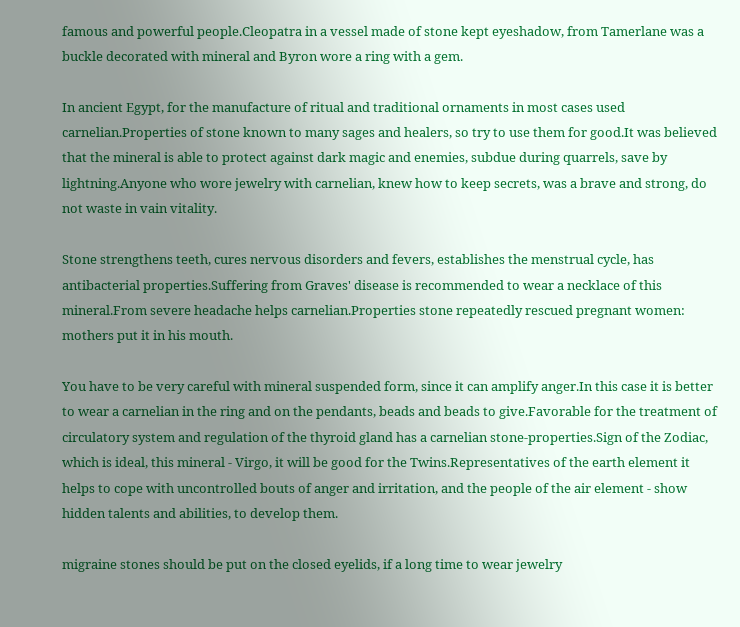famous and powerful people.Cleopatra in a vessel made of stone kept eyeshadow, from Tamerlane was a buckle decorated with mineral and Byron wore a ring with a gem.

In ancient Egypt, for the manufacture of ritual and traditional ornaments in most cases used carnelian.Properties of stone known to many sages and healers, so try to use them for good.It was believed that the mineral is able to protect against dark magic and enemies, subdue during quarrels, save by lightning.Anyone who wore jewelry with carnelian, knew how to keep secrets, was a brave and strong, do not waste in vain vitality.

Stone strengthens teeth, cures nervous disorders and fevers, establishes the menstrual cycle, has antibacterial properties.Suffering from Graves' disease is recommended to wear a necklace of this mineral.From severe headache helps carnelian.Properties stone repeatedly rescued pregnant women: mothers put it in his mouth.

You have to be very careful with mineral suspended form, since it can amplify anger.In this case it is better to wear a carnelian in the ring and on the pendants, beads and beads to give.Favorable for the treatment of circulatory system and regulation of the thyroid gland has a carnelian stone-properties.Sign of the Zodiac, which is ideal, this mineral - Virgo, it will be good for the Twins.Representatives of the earth element it helps to cope with uncontrolled bouts of anger and irritation, and the people of the air element - show hidden talents and abilities, to develop them.

migraine stones should be put on the closed eyelids, if a long time to wear jewelry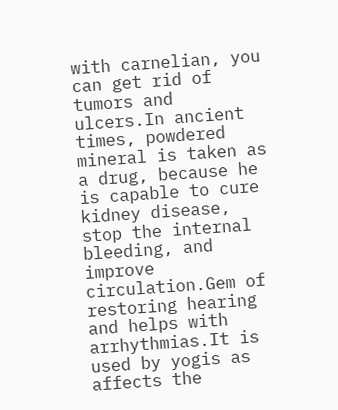with carnelian, you can get rid of tumors and ulcers.In ancient times, powdered mineral is taken as a drug, because he is capable to cure kidney disease, stop the internal bleeding, and improve circulation.Gem of restoring hearing and helps with arrhythmias.It is used by yogis as affects the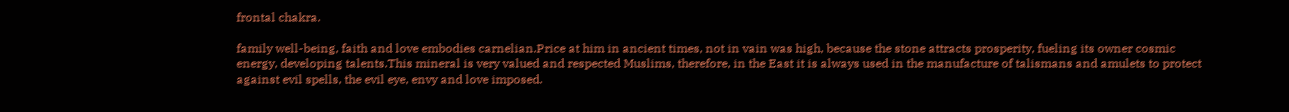frontal chakra.

family well-being, faith and love embodies carnelian.Price at him in ancient times, not in vain was high, because the stone attracts prosperity, fueling its owner cosmic energy, developing talents.This mineral is very valued and respected Muslims, therefore, in the East it is always used in the manufacture of talismans and amulets to protect against evil spells, the evil eye, envy and love imposed.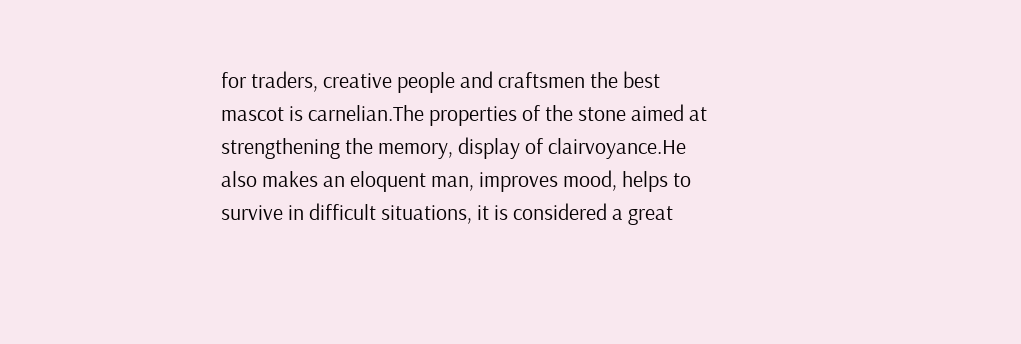for traders, creative people and craftsmen the best mascot is carnelian.The properties of the stone aimed at strengthening the memory, display of clairvoyance.He also makes an eloquent man, improves mood, helps to survive in difficult situations, it is considered a great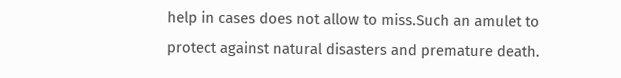help in cases does not allow to miss.Such an amulet to protect against natural disasters and premature death.